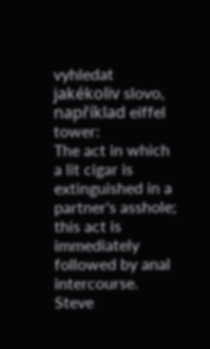vyhledat jakékoliv slovo, například eiffel tower:
The act in which a lit cigar is extinguished in a partner's asshole; this act is immediately followed by anal intercourse.
Steve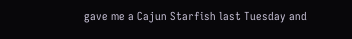gave me a Cajun Starfish last Tuesday and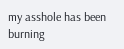my asshole has been burning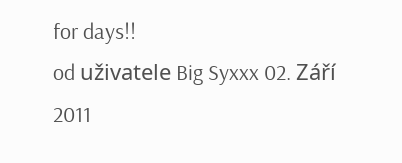for days!!
od uživatele Big Syxxx 02. Září 2011